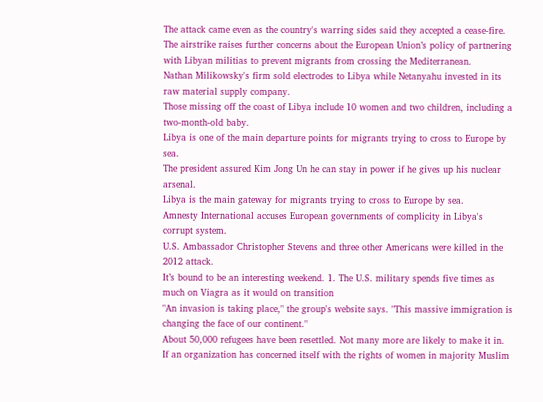The attack came even as the country's warring sides said they accepted a cease-fire.
The airstrike raises further concerns about the European Union’s policy of partnering with Libyan militias to prevent migrants from crossing the Mediterranean.
Nathan Milikowsky's firm sold electrodes to Libya while Netanyahu invested in its raw material supply company.
Those missing off the coast of Libya include 10 women and two children, including a two-month-old baby.
Libya is one of the main departure points for migrants trying to cross to Europe by sea.
The president assured Kim Jong Un he can stay in power if he gives up his nuclear arsenal.
Libya is the main gateway for migrants trying to cross to Europe by sea.
Amnesty International accuses European governments of complicity in Libya's corrupt system.
U.S. Ambassador Christopher Stevens and three other Americans were killed in the 2012 attack.
It’s bound to be an interesting weekend. 1. The U.S. military spends five times as much on Viagra as it would on transition
"An invasion is taking place," the group's website says. "This massive immigration is changing the face of our continent."
About 50,000 refugees have been resettled. Not many more are likely to make it in.
If an organization has concerned itself with the rights of women in majority Muslim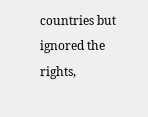countries but ignored the rights,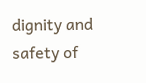dignity and safety of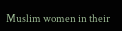Muslim women in their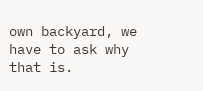own backyard, we have to ask why that is.